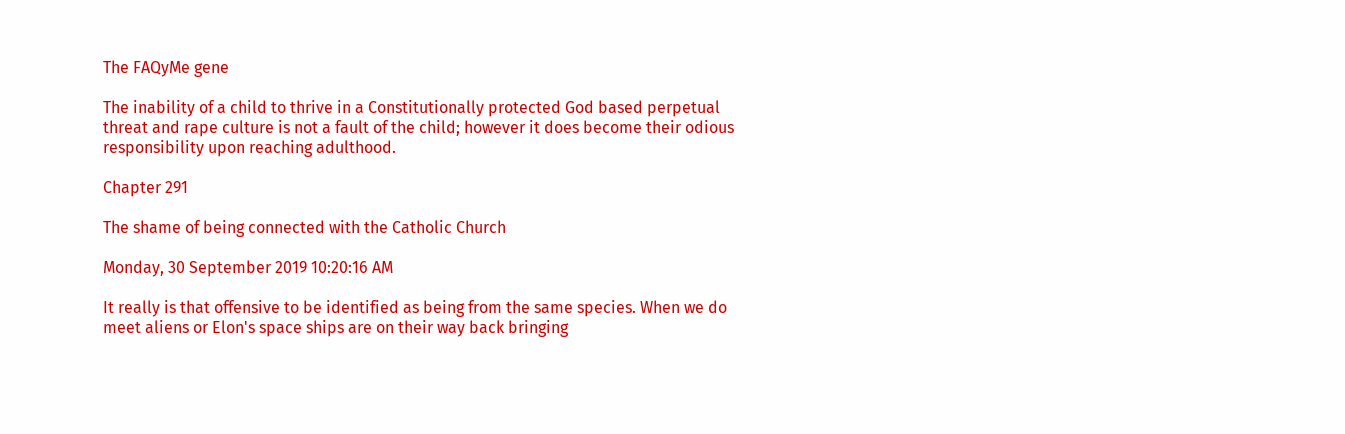The FAQyMe gene

The inability of a child to thrive in a Constitutionally protected God based perpetual threat and rape culture is not a fault of the child; however it does become their odious responsibility upon reaching adulthood.

Chapter 291

The shame of being connected with the Catholic Church

Monday, 30 September 2019 10:20:16 AM

It really is that offensive to be identified as being from the same species. When we do meet aliens or Elon's space ships are on their way back bringing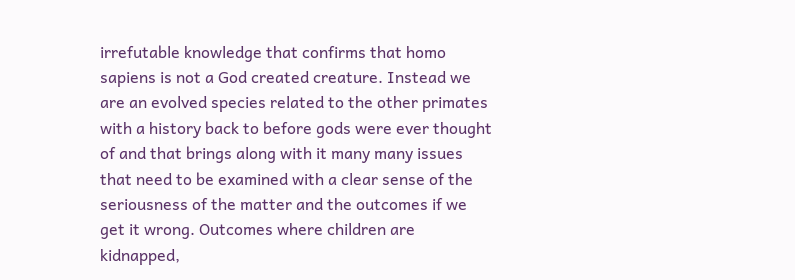irrefutable knowledge that confirms that homo sapiens is not a God created creature. Instead we are an evolved species related to the other primates with a history back to before gods were ever thought of and that brings along with it many many issues that need to be examined with a clear sense of the seriousness of the matter and the outcomes if we get it wrong. Outcomes where children are kidnapped,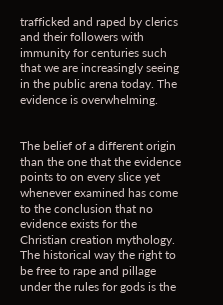trafficked and raped by clerics and their followers with immunity for centuries such that we are increasingly seeing in the public arena today. The evidence is overwhelming.


The belief of a different origin than the one that the evidence points to on every slice yet whenever examined has come to the conclusion that no evidence exists for the Christian creation mythology. The historical way the right to be free to rape and pillage under the rules for gods is the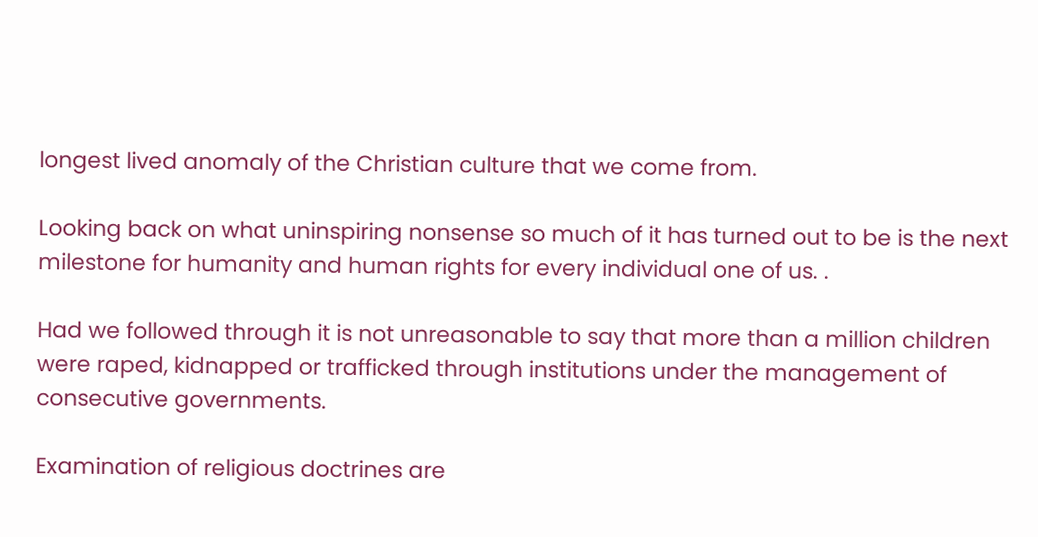longest lived anomaly of the Christian culture that we come from.

Looking back on what uninspiring nonsense so much of it has turned out to be is the next milestone for humanity and human rights for every individual one of us. .

Had we followed through it is not unreasonable to say that more than a million children were raped, kidnapped or trafficked through institutions under the management of consecutive governments.

Examination of religious doctrines are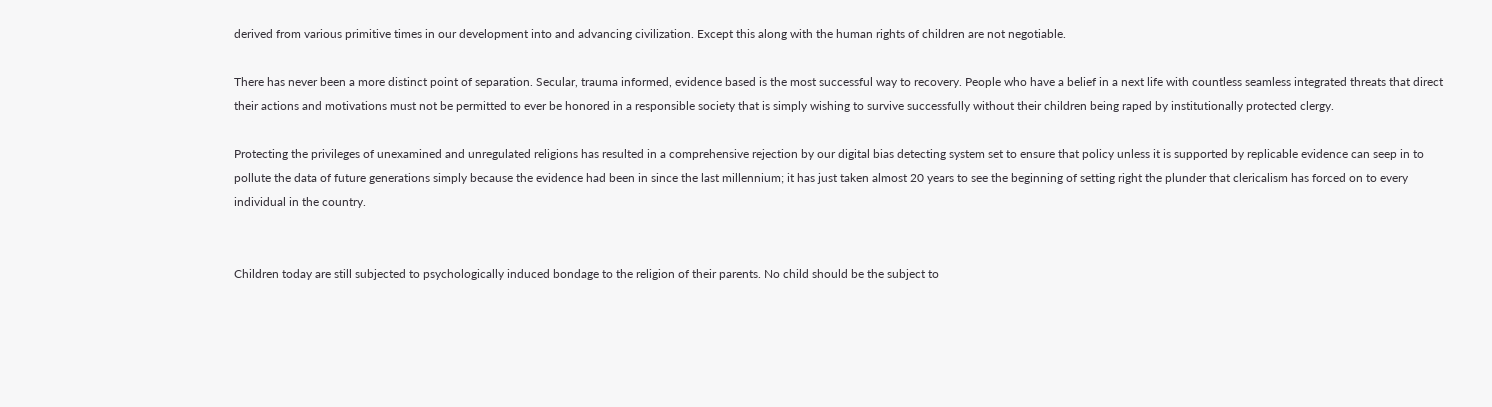derived from various primitive times in our development into and advancing civilization. Except this along with the human rights of children are not negotiable.

There has never been a more distinct point of separation. Secular, trauma informed, evidence based is the most successful way to recovery. People who have a belief in a next life with countless seamless integrated threats that direct their actions and motivations must not be permitted to ever be honored in a responsible society that is simply wishing to survive successfully without their children being raped by institutionally protected clergy.

Protecting the privileges of unexamined and unregulated religions has resulted in a comprehensive rejection by our digital bias detecting system set to ensure that policy unless it is supported by replicable evidence can seep in to pollute the data of future generations simply because the evidence had been in since the last millennium; it has just taken almost 20 years to see the beginning of setting right the plunder that clericalism has forced on to every individual in the country.


Children today are still subjected to psychologically induced bondage to the religion of their parents. No child should be the subject to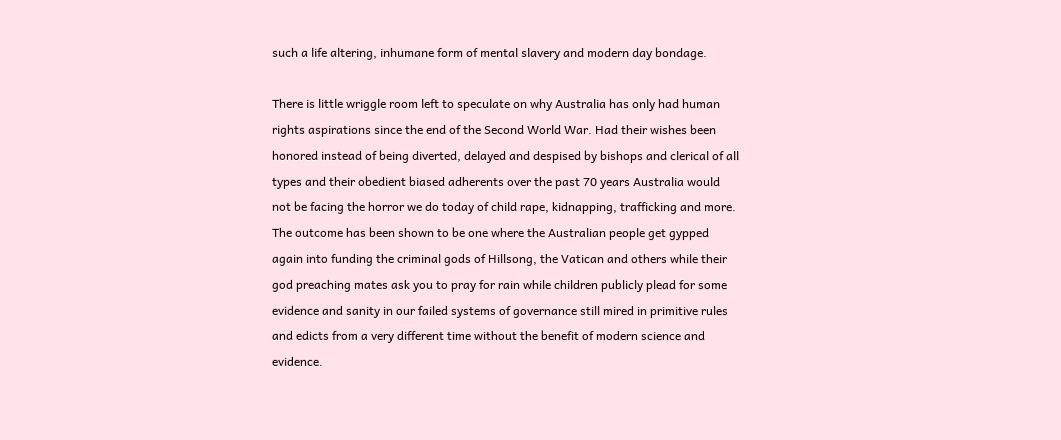such a life altering, inhumane form of mental slavery and modern day bondage.

There is little wriggle room left to speculate on why Australia has only had human rights aspirations since the end of the Second World War. Had their wishes been honored instead of being diverted, delayed and despised by bishops and clerical of all types and their obedient biased adherents over the past 70 years Australia would not be facing the horror we do today of child rape, kidnapping, trafficking and more. The outcome has been shown to be one where the Australian people get gypped again into funding the criminal gods of Hillsong, the Vatican and others while their god preaching mates ask you to pray for rain while children publicly plead for some evidence and sanity in our failed systems of governance still mired in primitive rules and edicts from a very different time without the benefit of modern science and evidence.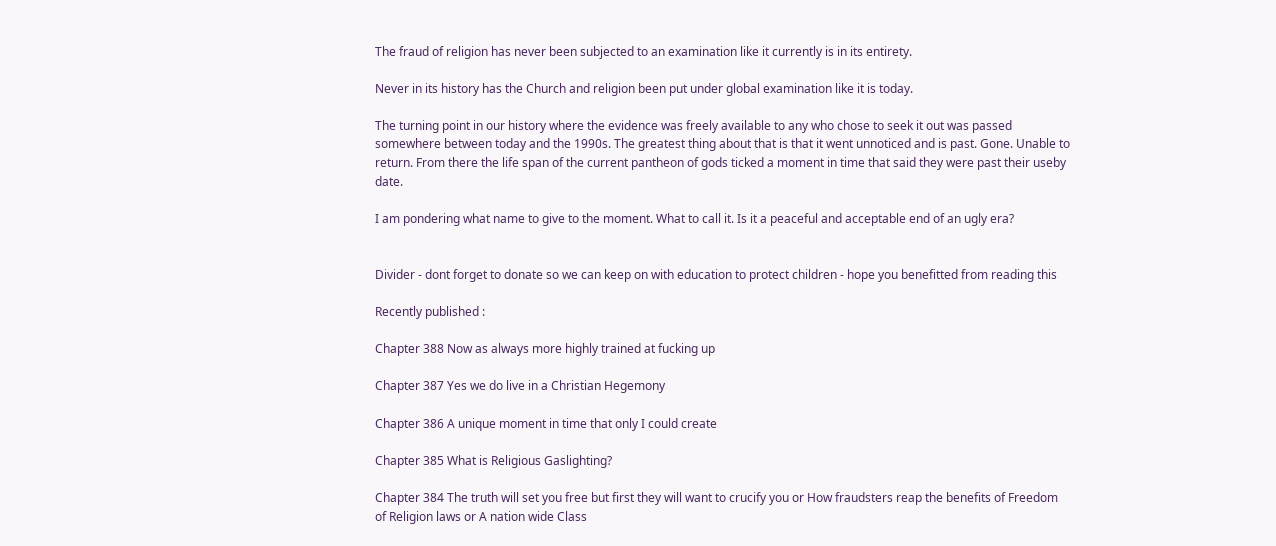The fraud of religion has never been subjected to an examination like it currently is in its entirety.

Never in its history has the Church and religion been put under global examination like it is today.

The turning point in our history where the evidence was freely available to any who chose to seek it out was passed somewhere between today and the 1990s. The greatest thing about that is that it went unnoticed and is past. Gone. Unable to return. From there the life span of the current pantheon of gods ticked a moment in time that said they were past their useby date.

I am pondering what name to give to the moment. What to call it. Is it a peaceful and acceptable end of an ugly era?


Divider - dont forget to donate so we can keep on with education to protect children - hope you benefitted from reading this

Recently published :

Chapter 388 Now as always more highly trained at fucking up

Chapter 387 Yes we do live in a Christian Hegemony

Chapter 386 A unique moment in time that only I could create

Chapter 385 What is Religious Gaslighting?

Chapter 384 The truth will set you free but first they will want to crucify you or How fraudsters reap the benefits of Freedom of Religion laws or A nation wide Class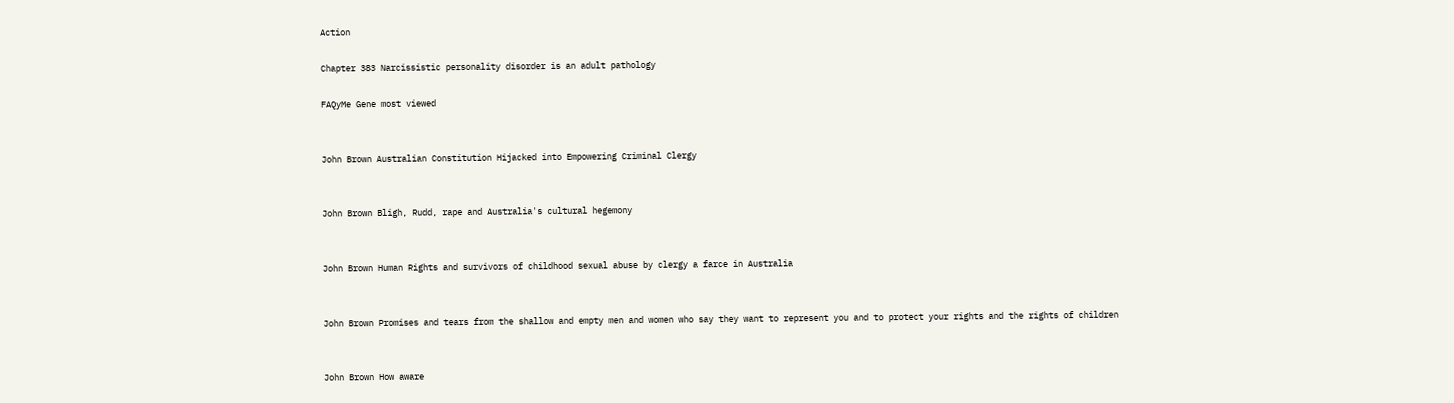Action

Chapter 383 Narcissistic personality disorder is an adult pathology

FAQyMe Gene most viewed


John Brown Australian Constitution Hijacked into Empowering Criminal Clergy


John Brown Bligh, Rudd, rape and Australia's cultural hegemony


John Brown Human Rights and survivors of childhood sexual abuse by clergy a farce in Australia


John Brown Promises and tears from the shallow and empty men and women who say they want to represent you and to protect your rights and the rights of children


John Brown How aware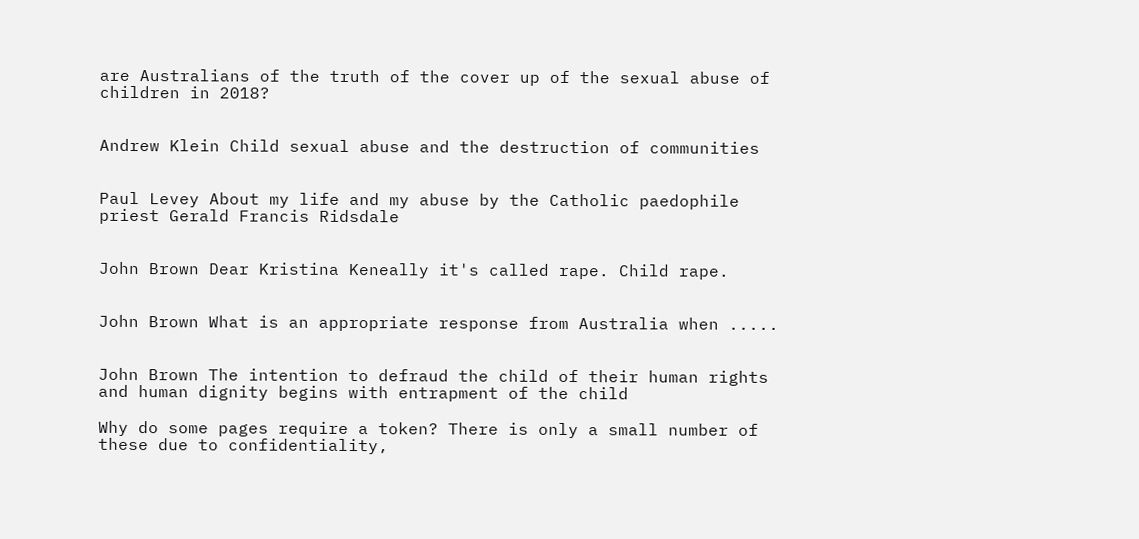are Australians of the truth of the cover up of the sexual abuse of children in 2018?


Andrew Klein Child sexual abuse and the destruction of communities


Paul Levey About my life and my abuse by the Catholic paedophile priest Gerald Francis Ridsdale


John Brown Dear Kristina Keneally it's called rape. Child rape.


John Brown What is an appropriate response from Australia when .....


John Brown The intention to defraud the child of their human rights and human dignity begins with entrapment of the child

Why do some pages require a token? There is only a small number of these due to confidentiality,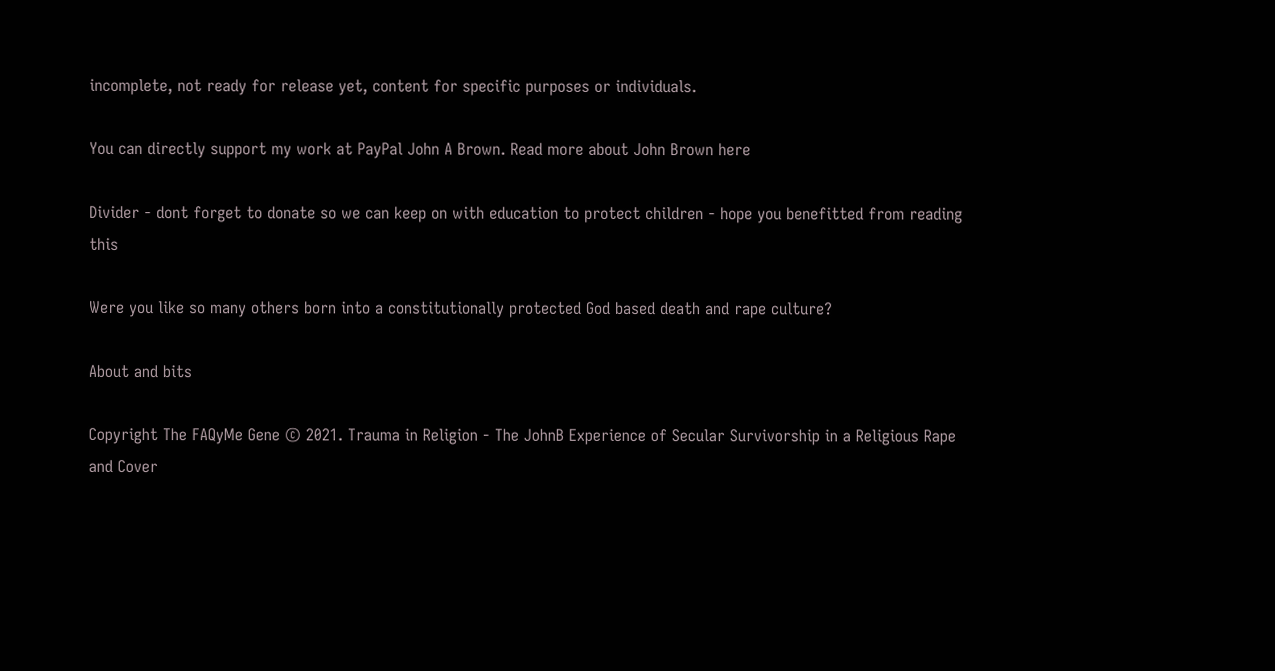incomplete, not ready for release yet, content for specific purposes or individuals.

You can directly support my work at PayPal John A Brown. Read more about John Brown here

Divider - dont forget to donate so we can keep on with education to protect children - hope you benefitted from reading this

Were you like so many others born into a constitutionally protected God based death and rape culture?

About and bits

Copyright The FAQyMe Gene © 2021. Trauma in Religion - The JohnB Experience of Secular Survivorship in a Religious Rape and Cover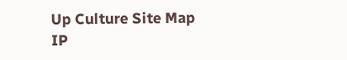Up Culture Site Map
IP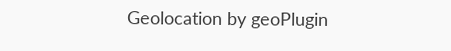Geolocation by geoPlugin